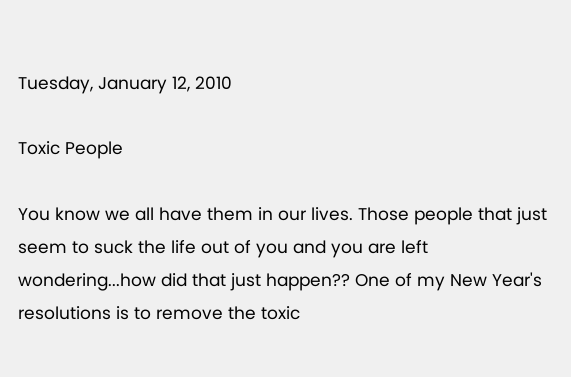Tuesday, January 12, 2010

Toxic People

You know we all have them in our lives. Those people that just seem to suck the life out of you and you are left wondering...how did that just happen?? One of my New Year's resolutions is to remove the toxic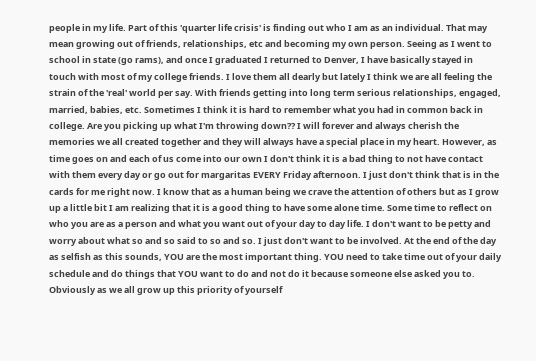people in my life. Part of this 'quarter life crisis' is finding out who I am as an individual. That may mean growing out of friends, relationships, etc and becoming my own person. Seeing as I went to school in state (go rams), and once I graduated I returned to Denver, I have basically stayed in touch with most of my college friends. I love them all dearly but lately I think we are all feeling the strain of the 'real' world per say. With friends getting into long term serious relationships, engaged, married, babies, etc. Sometimes I think it is hard to remember what you had in common back in college. Are you picking up what I'm throwing down?? I will forever and always cherish the memories we all created together and they will always have a special place in my heart. However, as time goes on and each of us come into our own I don't think it is a bad thing to not have contact with them every day or go out for margaritas EVERY Friday afternoon. I just don't think that is in the cards for me right now. I know that as a human being we crave the attention of others but as I grow up a little bit I am realizing that it is a good thing to have some alone time. Some time to reflect on who you are as a person and what you want out of your day to day life. I don't want to be petty and worry about what so and so said to so and so. I just don't want to be involved. At the end of the day as selfish as this sounds, YOU are the most important thing. YOU need to take time out of your daily schedule and do things that YOU want to do and not do it because someone else asked you to. Obviously as we all grow up this priority of yourself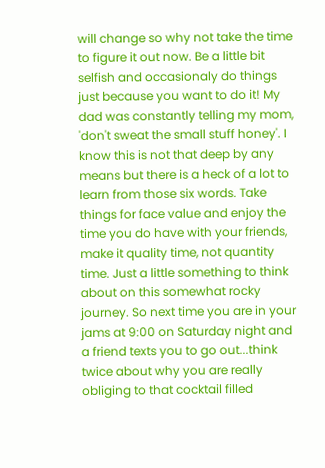will change so why not take the time to figure it out now. Be a little bit selfish and occasionaly do things just because you want to do it! My dad was constantly telling my mom, 'don't sweat the small stuff honey'. I know this is not that deep by any means but there is a heck of a lot to learn from those six words. Take things for face value and enjoy the time you do have with your friends, make it quality time, not quantity time. Just a little something to think about on this somewhat rocky journey. So next time you are in your jams at 9:00 on Saturday night and a friend texts you to go out...think twice about why you are really obliging to that cocktail filled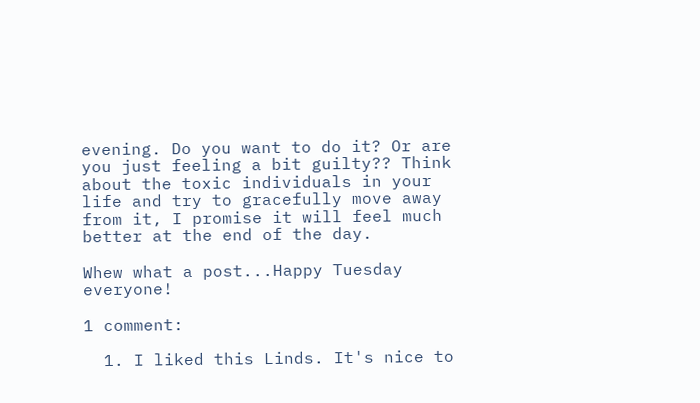evening. Do you want to do it? Or are you just feeling a bit guilty?? Think about the toxic individuals in your life and try to gracefully move away from it, I promise it will feel much better at the end of the day.

Whew what a post...Happy Tuesday everyone!

1 comment:

  1. I liked this Linds. It's nice to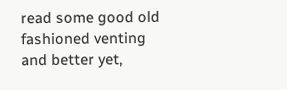read some good old fashioned venting and better yet,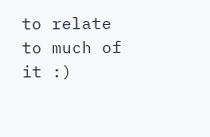to relate to much of it :)